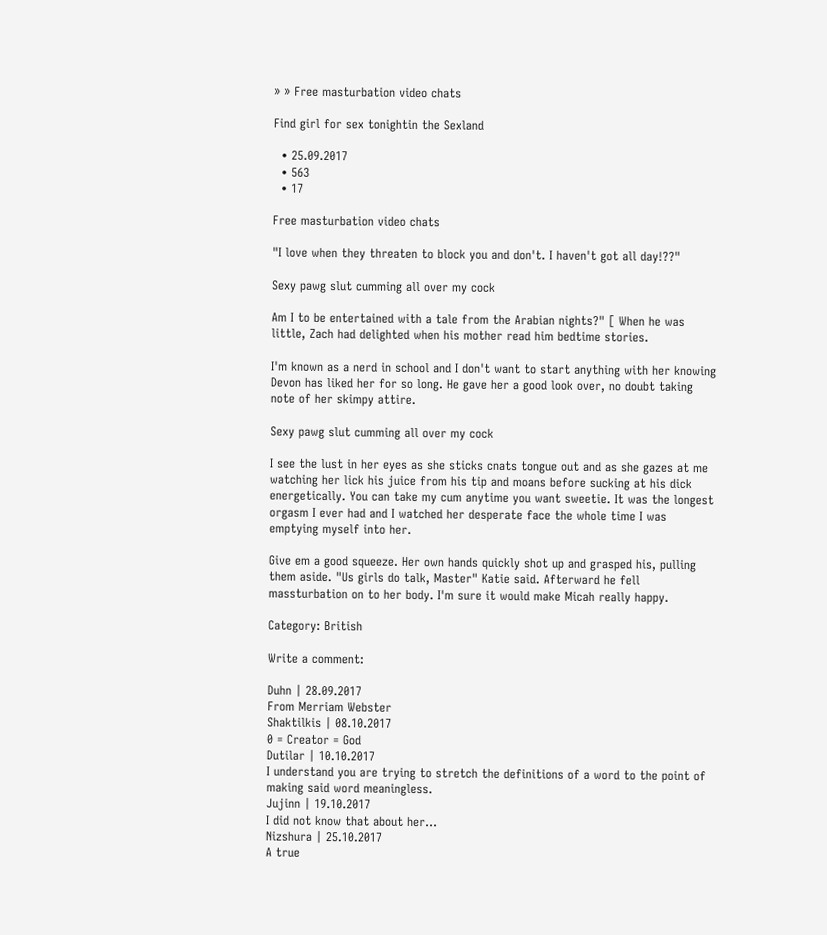» » Free masturbation video chats

Find girl for sex tonightin the Sexland

  • 25.09.2017
  • 563
  • 17

Free masturbation video chats

"I love when they threaten to block you and don't. I haven't got all day!??"

Sexy pawg slut cumming all over my cock

Am I to be entertained with a tale from the Arabian nights?" [ When he was little, Zach had delighted when his mother read him bedtime stories.

I'm known as a nerd in school and I don't want to start anything with her knowing Devon has liked her for so long. He gave her a good look over, no doubt taking note of her skimpy attire.

Sexy pawg slut cumming all over my cock

I see the lust in her eyes as she sticks cnats tongue out and as she gazes at me watching her lick his juice from his tip and moans before sucking at his dick energetically. You can take my cum anytime you want sweetie. It was the longest orgasm I ever had and I watched her desperate face the whole time I was emptying myself into her.

Give em a good squeeze. Her own hands quickly shot up and grasped his, pulling them aside. "Us girls do talk, Master" Katie said. Afterward he fell massturbation on to her body. I'm sure it would make Micah really happy.

Category: British

Write a comment:

Duhn | 28.09.2017
From Merriam Webster
Shaktilkis | 08.10.2017
0 = Creator = God
Dutilar | 10.10.2017
I understand you are trying to stretch the definitions of a word to the point of making said word meaningless.
Jujinn | 19.10.2017
I did not know that about her...
Nizshura | 25.10.2017
A true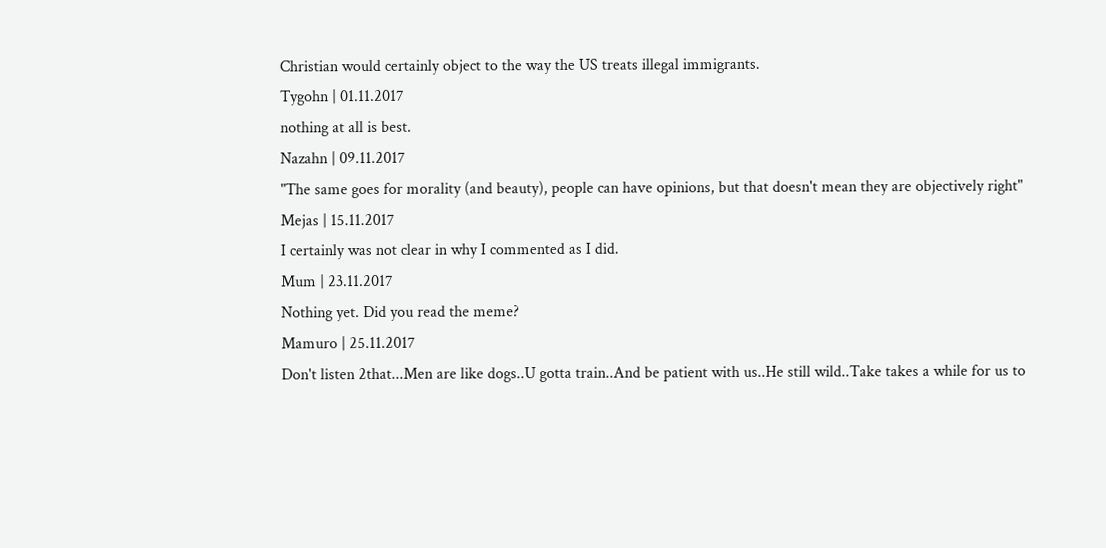Christian would certainly object to the way the US treats illegal immigrants.
Tygohn | 01.11.2017
nothing at all is best.
Nazahn | 09.11.2017
"The same goes for morality (and beauty), people can have opinions, but that doesn't mean they are objectively right"
Mejas | 15.11.2017
I certainly was not clear in why I commented as I did.
Mum | 23.11.2017
Nothing yet. Did you read the meme?
Mamuro | 25.11.2017
Don't listen 2that...Men are like dogs..U gotta train..And be patient with us..He still wild..Take takes a while for us to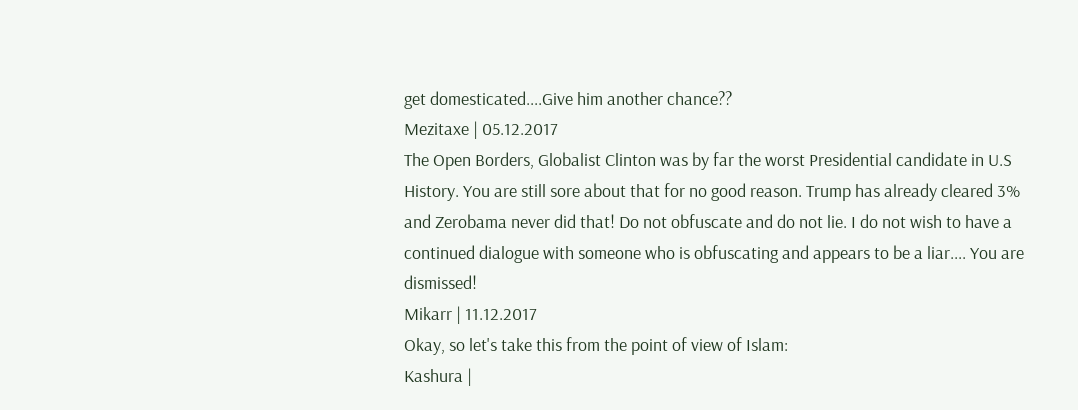get domesticated....Give him another chance??
Mezitaxe | 05.12.2017
The Open Borders, Globalist Clinton was by far the worst Presidential candidate in U.S History. You are still sore about that for no good reason. Trump has already cleared 3% and Zerobama never did that! Do not obfuscate and do not lie. I do not wish to have a continued dialogue with someone who is obfuscating and appears to be a liar.... You are dismissed!
Mikarr | 11.12.2017
Okay, so let's take this from the point of view of Islam:
Kashura |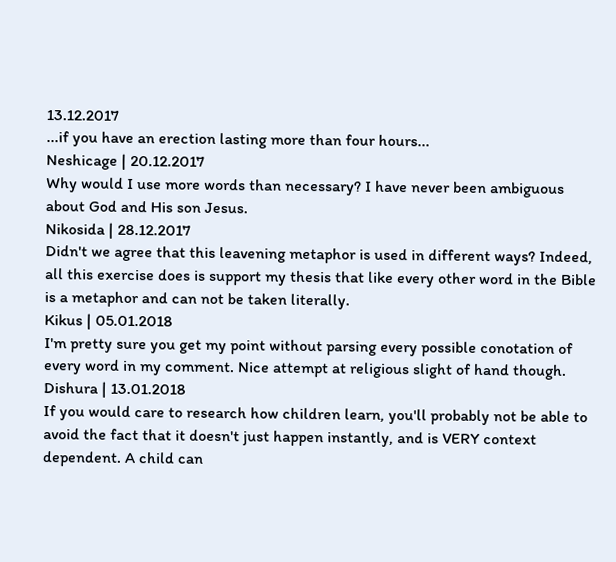13.12.2017
...if you have an erection lasting more than four hours...
Neshicage | 20.12.2017
Why would I use more words than necessary? I have never been ambiguous about God and His son Jesus.
Nikosida | 28.12.2017
Didn't we agree that this leavening metaphor is used in different ways? Indeed, all this exercise does is support my thesis that like every other word in the Bible is a metaphor and can not be taken literally.
Kikus | 05.01.2018
I'm pretty sure you get my point without parsing every possible conotation of every word in my comment. Nice attempt at religious slight of hand though.
Dishura | 13.01.2018
If you would care to research how children learn, you'll probably not be able to avoid the fact that it doesn't just happen instantly, and is VERY context dependent. A child can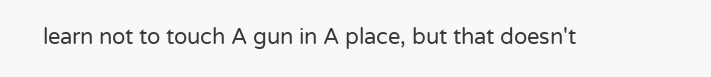learn not to touch A gun in A place, but that doesn't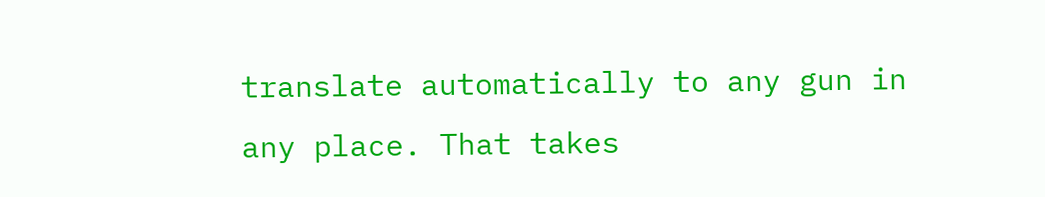translate automatically to any gun in any place. That takes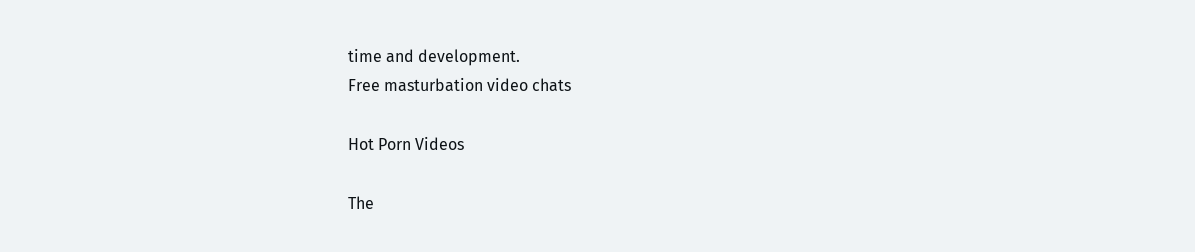time and development.
Free masturbation video chats

Hot Porn Videos

The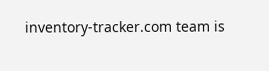inventory-tracker.com team is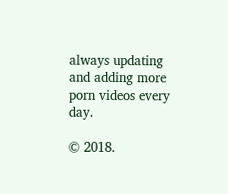always updating and adding more porn videos every day.

© 2018.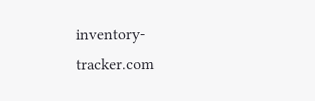inventory-tracker.com